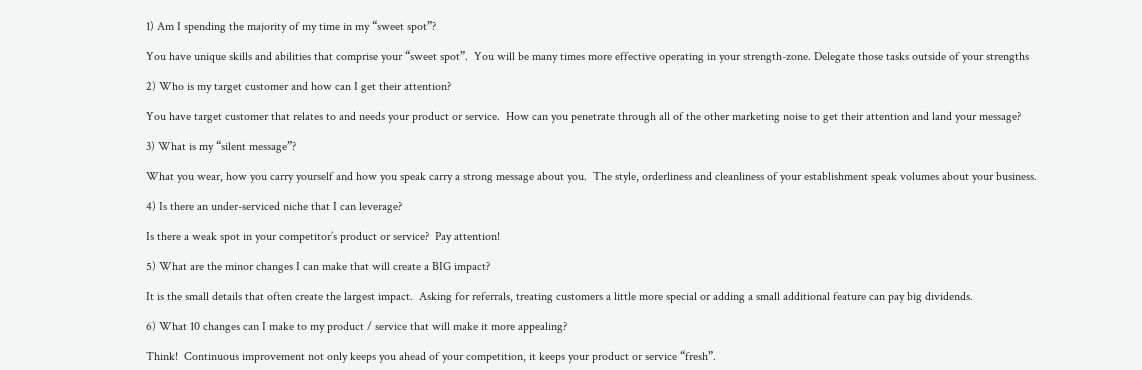1) Am I spending the majority of my time in my “sweet spot”?

You have unique skills and abilities that comprise your “sweet spot”.  You will be many times more effective operating in your strength-zone. Delegate those tasks outside of your strengths

2) Who is my target customer and how can I get their attention?

You have target customer that relates to and needs your product or service.  How can you penetrate through all of the other marketing noise to get their attention and land your message?

3) What is my “silent message”?

What you wear, how you carry yourself and how you speak carry a strong message about you.  The style, orderliness and cleanliness of your establishment speak volumes about your business.

4) Is there an under-serviced niche that I can leverage?

Is there a weak spot in your competitor’s product or service?  Pay attention!

5) What are the minor changes I can make that will create a BIG impact?

It is the small details that often create the largest impact.  Asking for referrals, treating customers a little more special or adding a small additional feature can pay big dividends.

6) What 10 changes can I make to my product / service that will make it more appealing?

Think!  Continuous improvement not only keeps you ahead of your competition, it keeps your product or service “fresh”.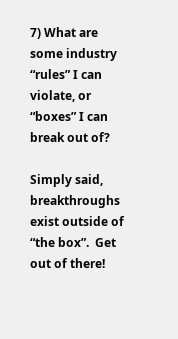7) What are some industry “rules” I can violate, or “boxes” I can break out of?

Simply said, breakthroughs exist outside of “the box”.  Get out of there!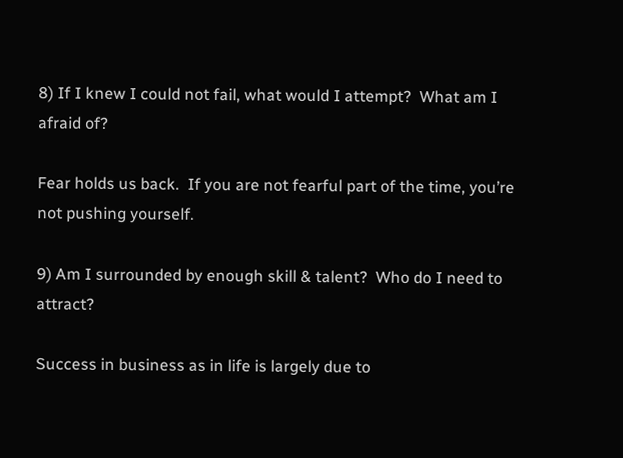8) If I knew I could not fail, what would I attempt?  What am I afraid of?

Fear holds us back.  If you are not fearful part of the time, you’re not pushing yourself.

9) Am I surrounded by enough skill & talent?  Who do I need to attract?

Success in business as in life is largely due to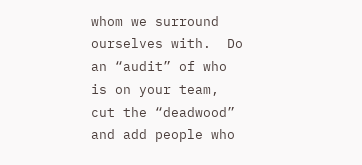whom we surround ourselves with.  Do an “audit” of who is on your team, cut the “deadwood” and add people who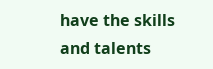have the skills and talents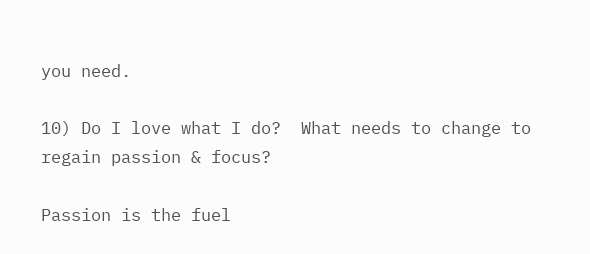you need.

10) Do I love what I do?  What needs to change to regain passion & focus?

Passion is the fuel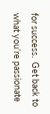for success.  Get back to what you’re passionate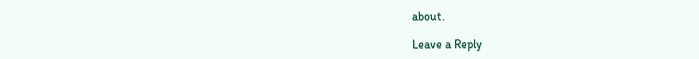about.

Leave a Reply